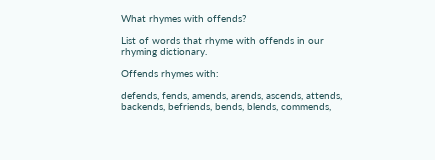What rhymes with offends?

List of words that rhyme with offends in our rhyming dictionary.

Offends rhymes with:

defends, fends, amends, arends, ascends, attends, backends, befriends, bends, blends, commends,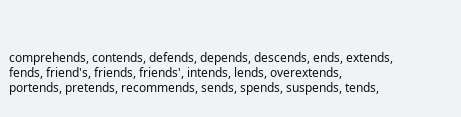comprehends, contends, defends, depends, descends, ends, extends, fends, friend's, friends, friends', intends, lends, overextends, portends, pretends, recommends, sends, spends, suspends, tends,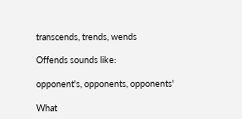transcends, trends, wends

Offends sounds like:

opponent's, opponents, opponents'

What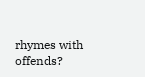rhymes with offends?